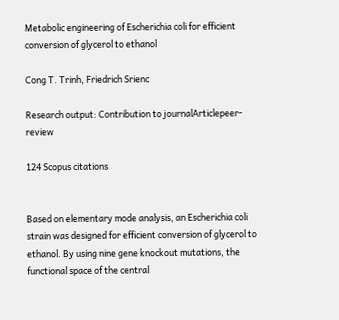Metabolic engineering of Escherichia coli for efficient conversion of glycerol to ethanol

Cong T. Trinh, Friedrich Srienc

Research output: Contribution to journalArticlepeer-review

124 Scopus citations


Based on elementary mode analysis, an Escherichia coli strain was designed for efficient conversion of glycerol to ethanol. By using nine gene knockout mutations, the functional space of the central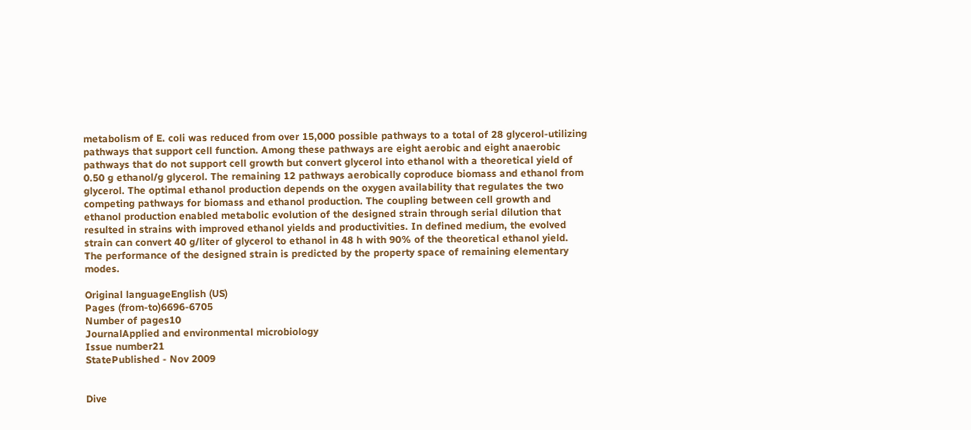metabolism of E. coli was reduced from over 15,000 possible pathways to a total of 28 glycerol-utilizing pathways that support cell function. Among these pathways are eight aerobic and eight anaerobic pathways that do not support cell growth but convert glycerol into ethanol with a theoretical yield of 0.50 g ethanol/g glycerol. The remaining 12 pathways aerobically coproduce biomass and ethanol from glycerol. The optimal ethanol production depends on the oxygen availability that regulates the two competing pathways for biomass and ethanol production. The coupling between cell growth and ethanol production enabled metabolic evolution of the designed strain through serial dilution that resulted in strains with improved ethanol yields and productivities. In defined medium, the evolved strain can convert 40 g/liter of glycerol to ethanol in 48 h with 90% of the theoretical ethanol yield. The performance of the designed strain is predicted by the property space of remaining elementary modes.

Original languageEnglish (US)
Pages (from-to)6696-6705
Number of pages10
JournalApplied and environmental microbiology
Issue number21
StatePublished - Nov 2009


Dive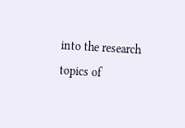into the research topics of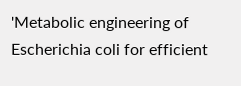'Metabolic engineering of Escherichia coli for efficient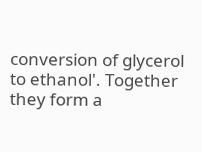conversion of glycerol to ethanol'. Together they form a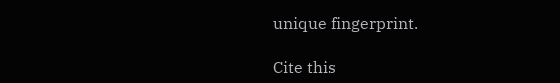unique fingerprint.

Cite this